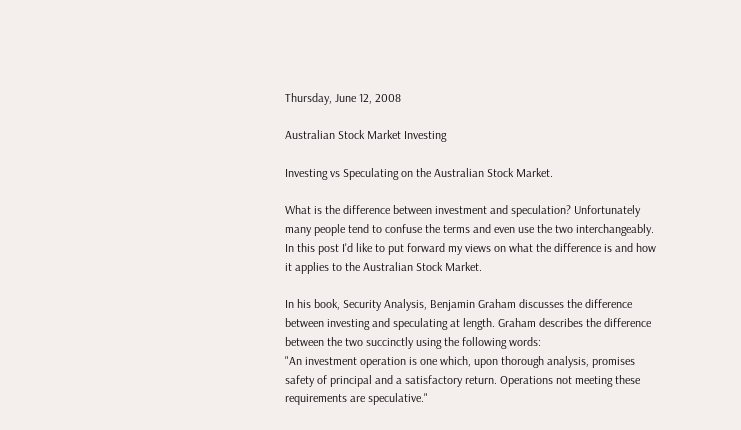Thursday, June 12, 2008

Australian Stock Market Investing

Investing vs Speculating on the Australian Stock Market.

What is the difference between investment and speculation? Unfortunately many people tend to confuse the terms and even use the two interchangeably. In this post I'd like to put forward my views on what the difference is and how it applies to the Australian Stock Market.

In his book, Security Analysis, Benjamin Graham discusses the difference between investing and speculating at length. Graham describes the difference between the two succinctly using the following words:
"An investment operation is one which, upon thorough analysis, promises safety of principal and a satisfactory return. Operations not meeting these requirements are speculative."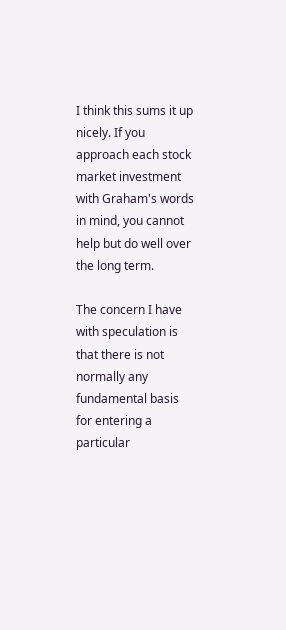I think this sums it up nicely. If you approach each stock market investment with Graham's words in mind, you cannot help but do well over the long term.

The concern I have with speculation is that there is not normally any fundamental basis for entering a particular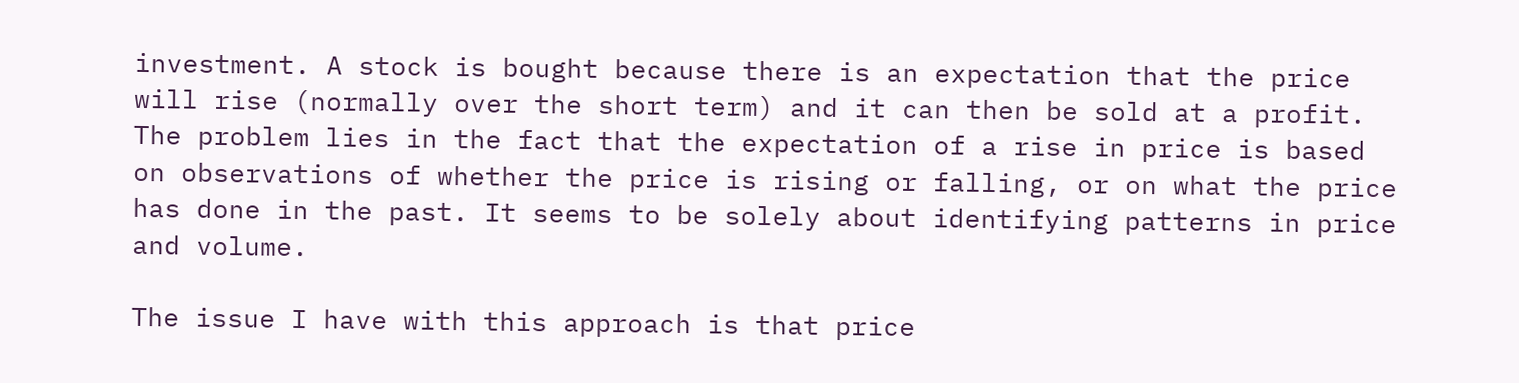investment. A stock is bought because there is an expectation that the price will rise (normally over the short term) and it can then be sold at a profit. The problem lies in the fact that the expectation of a rise in price is based on observations of whether the price is rising or falling, or on what the price has done in the past. It seems to be solely about identifying patterns in price and volume.

The issue I have with this approach is that price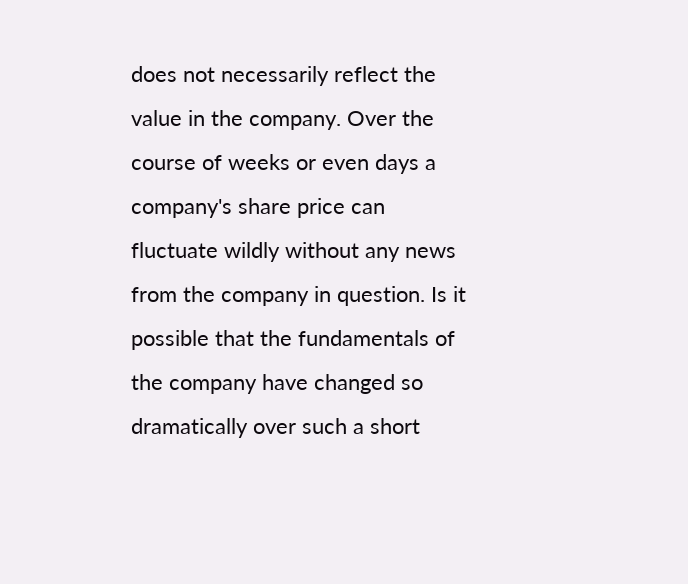does not necessarily reflect the value in the company. Over the course of weeks or even days a company's share price can fluctuate wildly without any news from the company in question. Is it possible that the fundamentals of the company have changed so dramatically over such a short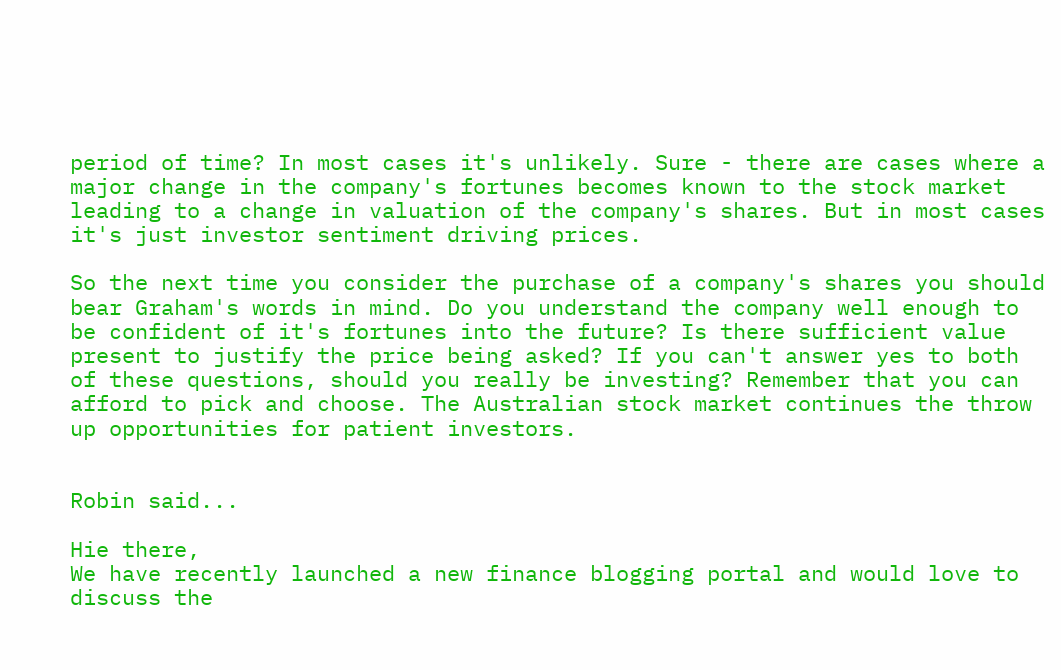period of time? In most cases it's unlikely. Sure - there are cases where a major change in the company's fortunes becomes known to the stock market leading to a change in valuation of the company's shares. But in most cases it's just investor sentiment driving prices.

So the next time you consider the purchase of a company's shares you should bear Graham's words in mind. Do you understand the company well enough to be confident of it's fortunes into the future? Is there sufficient value present to justify the price being asked? If you can't answer yes to both of these questions, should you really be investing? Remember that you can afford to pick and choose. The Australian stock market continues the throw up opportunities for patient investors.


Robin said...

Hie there,
We have recently launched a new finance blogging portal and would love to discuss the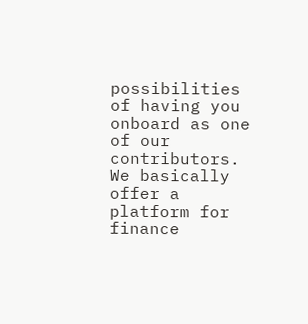possibilities of having you onboard as one of our contributors. We basically offer a platform for finance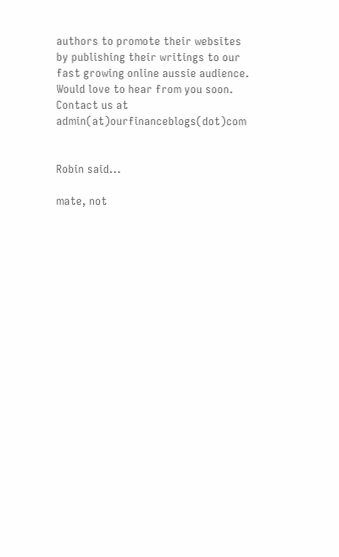authors to promote their websites by publishing their writings to our fast growing online aussie audience. Would love to hear from you soon. Contact us at admin(at)ourfinanceblogs(dot)com


Robin said...

mate, not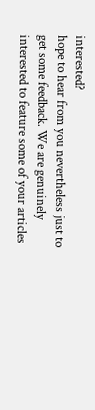interested?
hope to hear from you nevertheless just to get some feedback. We are genuinely interested to feature some of your articles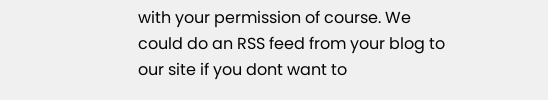with your permission of course. We could do an RSS feed from your blog to our site if you dont want to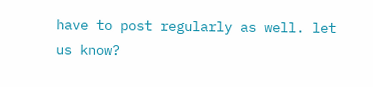have to post regularly as well. let us know?